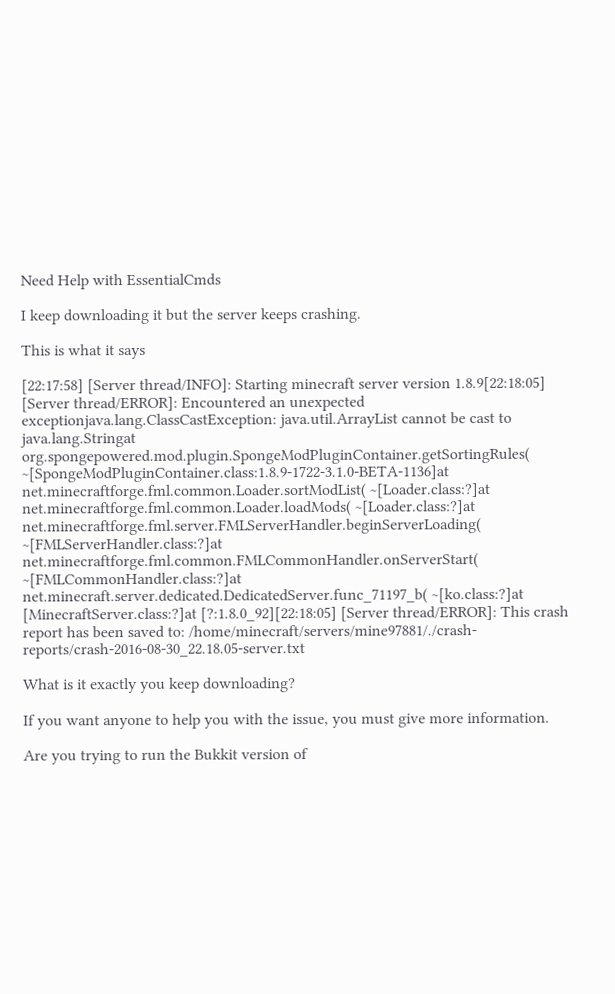Need Help with EssentialCmds

I keep downloading it but the server keeps crashing.

This is what it says

[22:17:58] [Server thread/INFO]: Starting minecraft server version 1.8.9[22:18:05] [Server thread/ERROR]: Encountered an unexpected exceptionjava.lang.ClassCastException: java.util.ArrayList cannot be cast to java.lang.Stringat org.spongepowered.mod.plugin.SpongeModPluginContainer.getSortingRules( ~[SpongeModPluginContainer.class:1.8.9-1722-3.1.0-BETA-1136]at net.minecraftforge.fml.common.Loader.sortModList( ~[Loader.class:?]at net.minecraftforge.fml.common.Loader.loadMods( ~[Loader.class:?]at net.minecraftforge.fml.server.FMLServerHandler.beginServerLoading( ~[FMLServerHandler.class:?]at net.minecraftforge.fml.common.FMLCommonHandler.onServerStart( ~[FMLCommonHandler.class:?]at net.minecraft.server.dedicated.DedicatedServer.func_71197_b( ~[ko.class:?]at [MinecraftServer.class:?]at [?:1.8.0_92][22:18:05] [Server thread/ERROR]: This crash report has been saved to: /home/minecraft/servers/mine97881/./crash-reports/crash-2016-08-30_22.18.05-server.txt

What is it exactly you keep downloading?

If you want anyone to help you with the issue, you must give more information.

Are you trying to run the Bukkit version of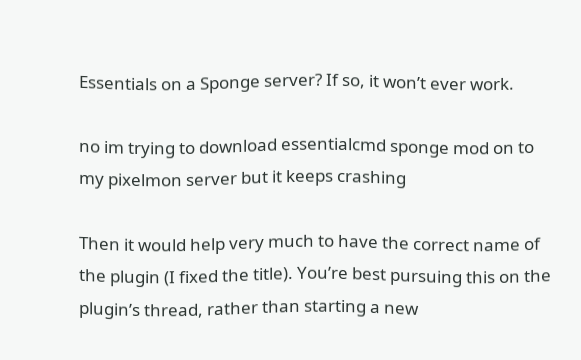Essentials on a Sponge server? If so, it won’t ever work.

no im trying to download essentialcmd sponge mod on to my pixelmon server but it keeps crashing

Then it would help very much to have the correct name of the plugin (I fixed the title). You’re best pursuing this on the plugin’s thread, rather than starting a new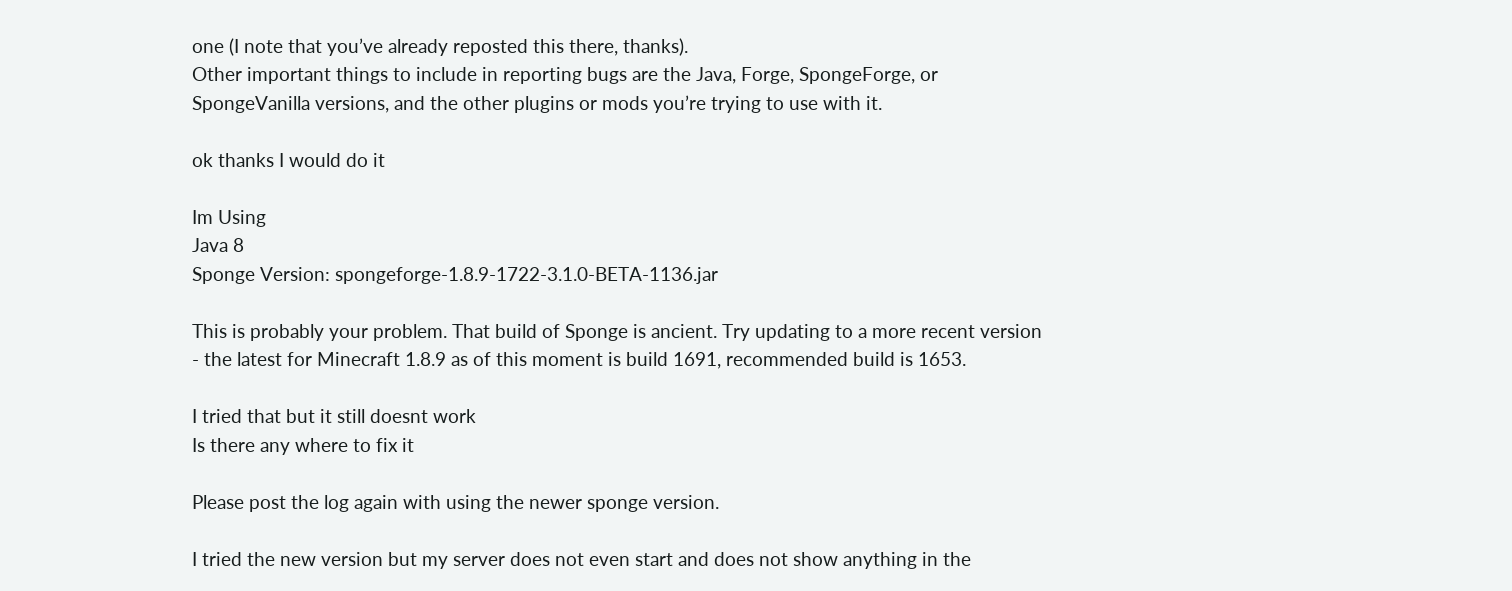one (I note that you’ve already reposted this there, thanks).
Other important things to include in reporting bugs are the Java, Forge, SpongeForge, or SpongeVanilla versions, and the other plugins or mods you’re trying to use with it.

ok thanks I would do it

Im Using
Java 8
Sponge Version: spongeforge-1.8.9-1722-3.1.0-BETA-1136.jar

This is probably your problem. That build of Sponge is ancient. Try updating to a more recent version - the latest for Minecraft 1.8.9 as of this moment is build 1691, recommended build is 1653.

I tried that but it still doesnt work
Is there any where to fix it

Please post the log again with using the newer sponge version.

I tried the new version but my server does not even start and does not show anything in the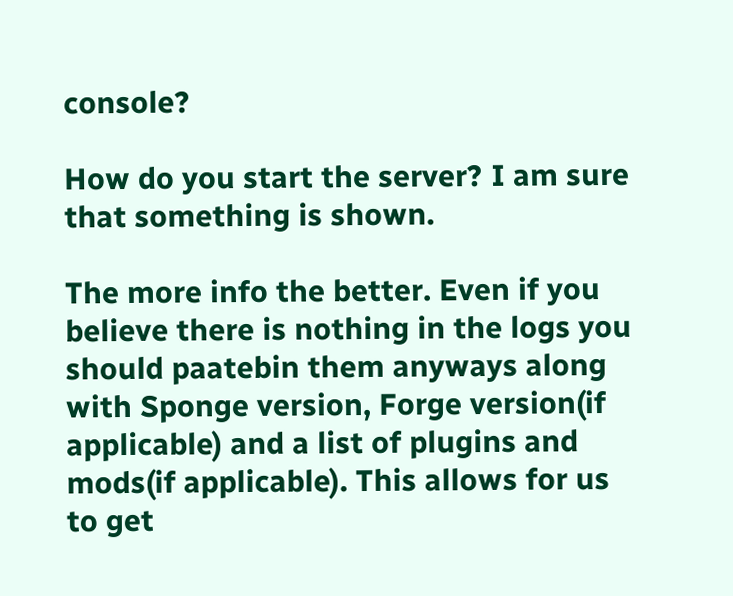console?

How do you start the server? I am sure that something is shown.

The more info the better. Even if you believe there is nothing in the logs you should paatebin them anyways along with Sponge version, Forge version(if applicable) and a list of plugins and mods(if applicable). This allows for us to get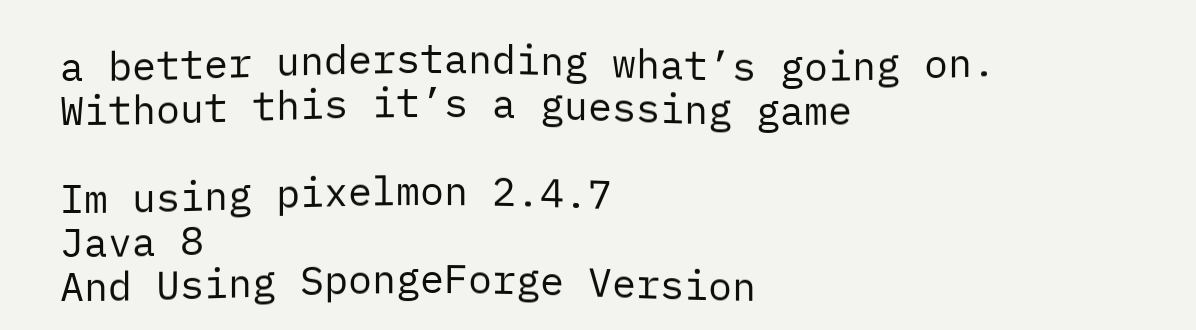a better understanding what’s going on. Without this it’s a guessing game

Im using pixelmon 2.4.7
Java 8
And Using SpongeForge Version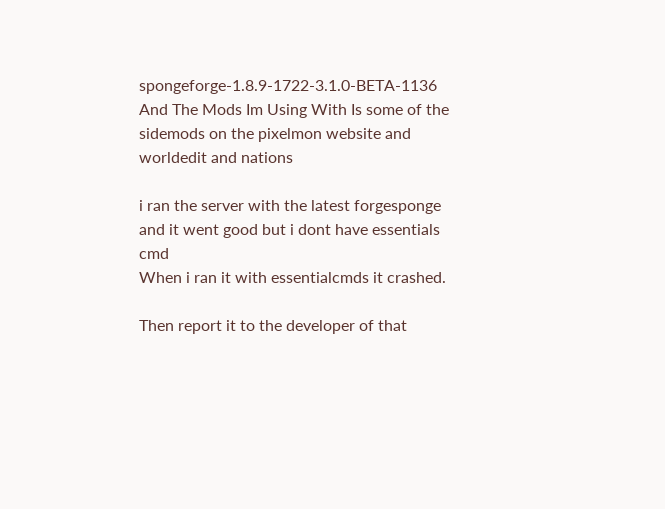spongeforge-1.8.9-1722-3.1.0-BETA-1136
And The Mods Im Using With Is some of the sidemods on the pixelmon website and worldedit and nations

i ran the server with the latest forgesponge and it went good but i dont have essentials cmd
When i ran it with essentialcmds it crashed.

Then report it to the developer of that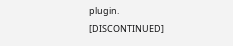plugin. [DISCONTINUED]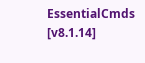EssentialCmds [v8.1.14]